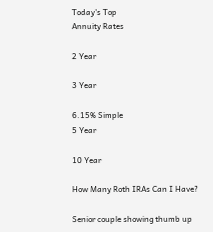Today's Top
Annuity Rates

2 Year

3 Year

6.15% Simple
5 Year

10 Year

How Many Roth IRAs Can I Have?

Senior couple showing thumb up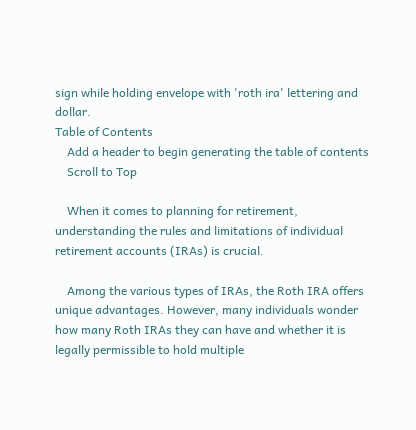sign while holding envelope with 'roth ira' lettering and dollar.
Table of Contents
    Add a header to begin generating the table of contents
    Scroll to Top

    When it comes to planning for retirement, understanding the rules and limitations of individual retirement accounts (IRAs) is crucial.

    Among the various types of IRAs, the Roth IRA offers unique advantages. However, many individuals wonder how many Roth IRAs they can have and whether it is legally permissible to hold multiple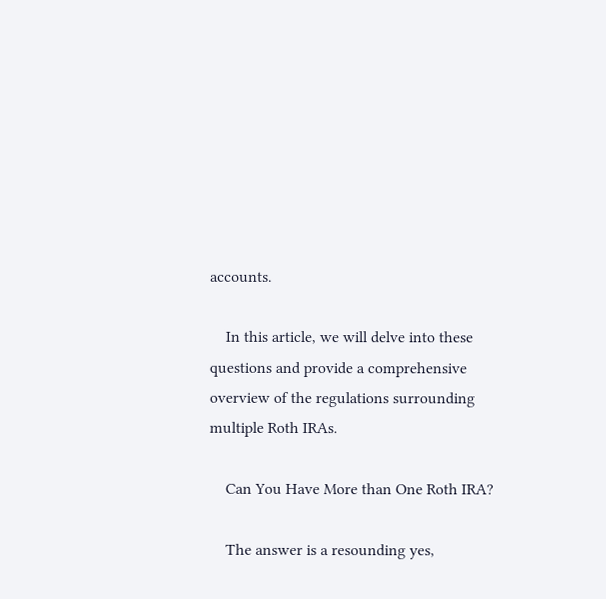accounts.

    In this article, we will delve into these questions and provide a comprehensive overview of the regulations surrounding multiple Roth IRAs.

    Can You Have More than One Roth IRA?

    The answer is a resounding yes,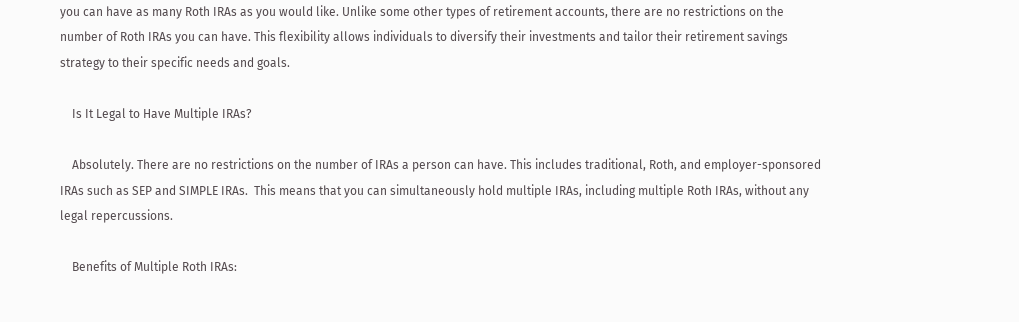you can have as many Roth IRAs as you would like. Unlike some other types of retirement accounts, there are no restrictions on the number of Roth IRAs you can have. This flexibility allows individuals to diversify their investments and tailor their retirement savings strategy to their specific needs and goals.

    Is It Legal to Have Multiple IRAs?

    Absolutely. There are no restrictions on the number of IRAs a person can have. This includes traditional, Roth, and employer-sponsored IRAs such as SEP and SIMPLE IRAs.  This means that you can simultaneously hold multiple IRAs, including multiple Roth IRAs, without any legal repercussions.

    Benefits of Multiple Roth IRAs: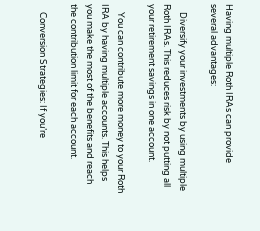Having multiple Roth IRAs can provide several advantages:

    Diversify your investments by using multiple Roth IRAs. This reduces risk by not putting all your retirement savings in one account.

    You can contribute more money to your Roth IRA by having multiple accounts. This helps you make the most of the benefits and reach the contribution limit for each account.

    Conversion Strategies: If you’re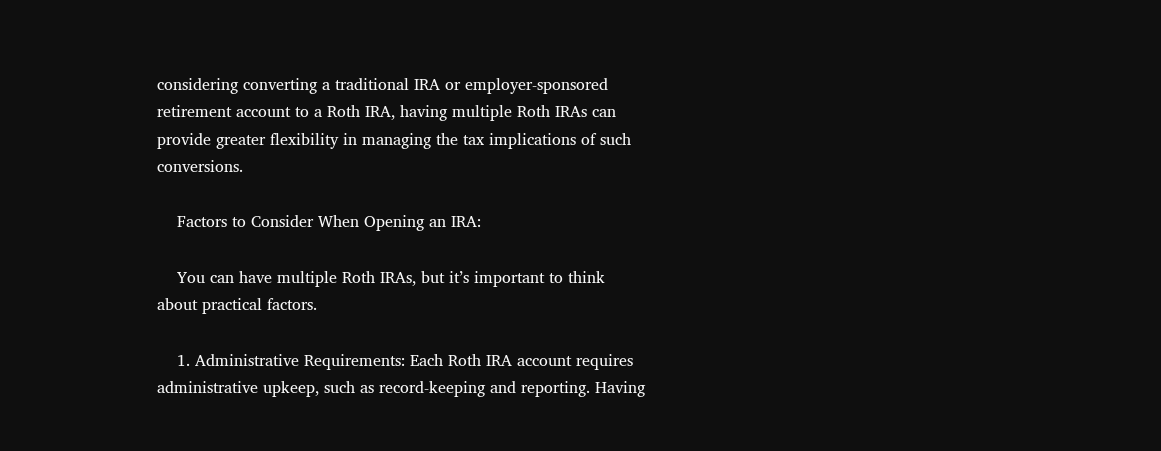considering converting a traditional IRA or employer-sponsored retirement account to a Roth IRA, having multiple Roth IRAs can provide greater flexibility in managing the tax implications of such conversions.

    Factors to Consider When Opening an IRA:

    You can have multiple Roth IRAs, but it’s important to think about practical factors.

    1. Administrative Requirements: Each Roth IRA account requires administrative upkeep, such as record-keeping and reporting. Having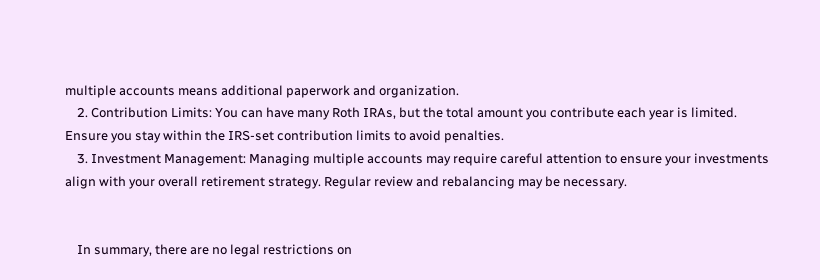multiple accounts means additional paperwork and organization.
    2. Contribution Limits: You can have many Roth IRAs, but the total amount you contribute each year is limited. Ensure you stay within the IRS-set contribution limits to avoid penalties.
    3. Investment Management: Managing multiple accounts may require careful attention to ensure your investments align with your overall retirement strategy. Regular review and rebalancing may be necessary.


    In summary, there are no legal restrictions on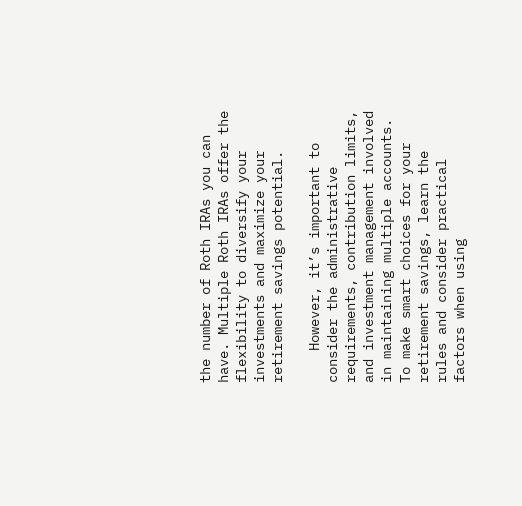the number of Roth IRAs you can have. Multiple Roth IRAs offer the flexibility to diversify your investments and maximize your retirement savings potential.

    However, it’s important to consider the administrative requirements, contribution limits, and investment management involved in maintaining multiple accounts. To make smart choices for your retirement savings, learn the rules and consider practical factors when using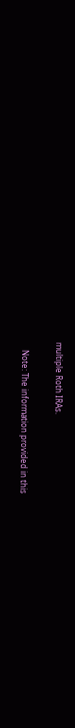multiple Roth IRAs.

    Note: The information provided in this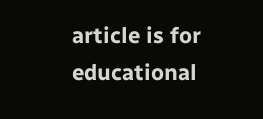article is for educational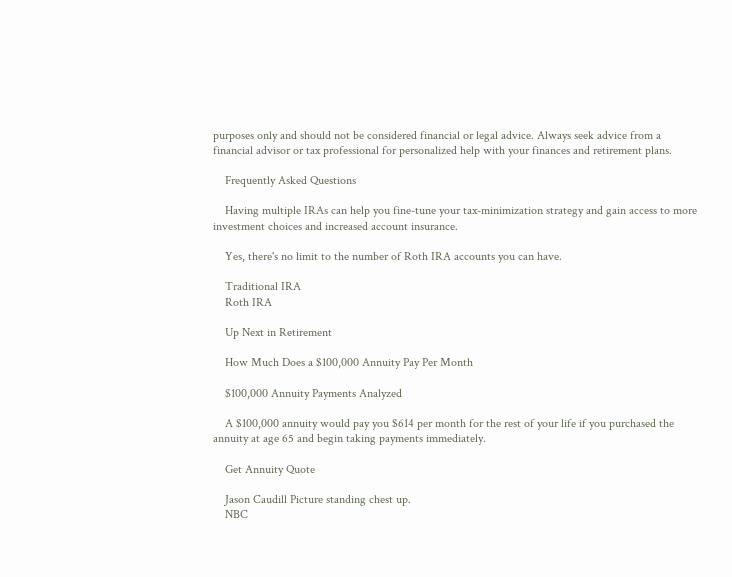purposes only and should not be considered financial or legal advice. Always seek advice from a financial advisor or tax professional for personalized help with your finances and retirement plans.

    Frequently Asked Questions

    Having multiple IRAs can help you fine-tune your tax-minimization strategy and gain access to more investment choices and increased account insurance.

    Yes, there's no limit to the number of Roth IRA accounts you can have.

    Traditional IRA
    Roth IRA

    Up Next in Retirement

    How Much Does a $100,000 Annuity Pay Per Month

    $100,000 Annuity Payments Analyzed

    A $100,000 annuity would pay you $614 per month for the rest of your life if you purchased the annuity at age 65 and begin taking payments immediately.

    Get Annuity Quote

    Jason Caudill Picture standing chest up.
    NBC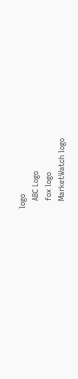logo
    ABC Logo
    fox logo
    MarketWatch logo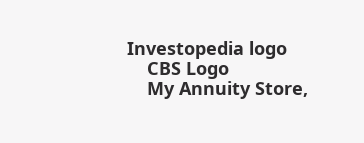Investopedia logo
    CBS Logo
    My Annuity Store,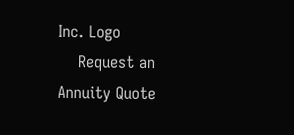Inc. Logo
    Request an Annuity Quote